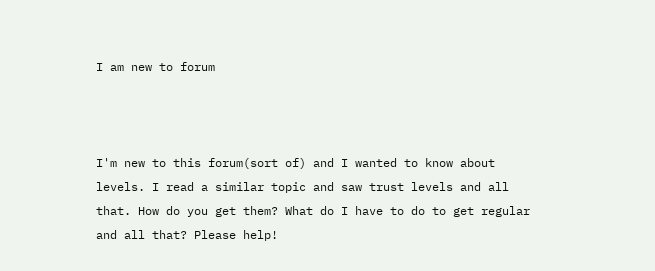I am new to forum



I'm new to this forum(sort of) and I wanted to know about levels. I read a similar topic and saw trust levels and all that. How do you get them? What do I have to do to get regular and all that? Please help!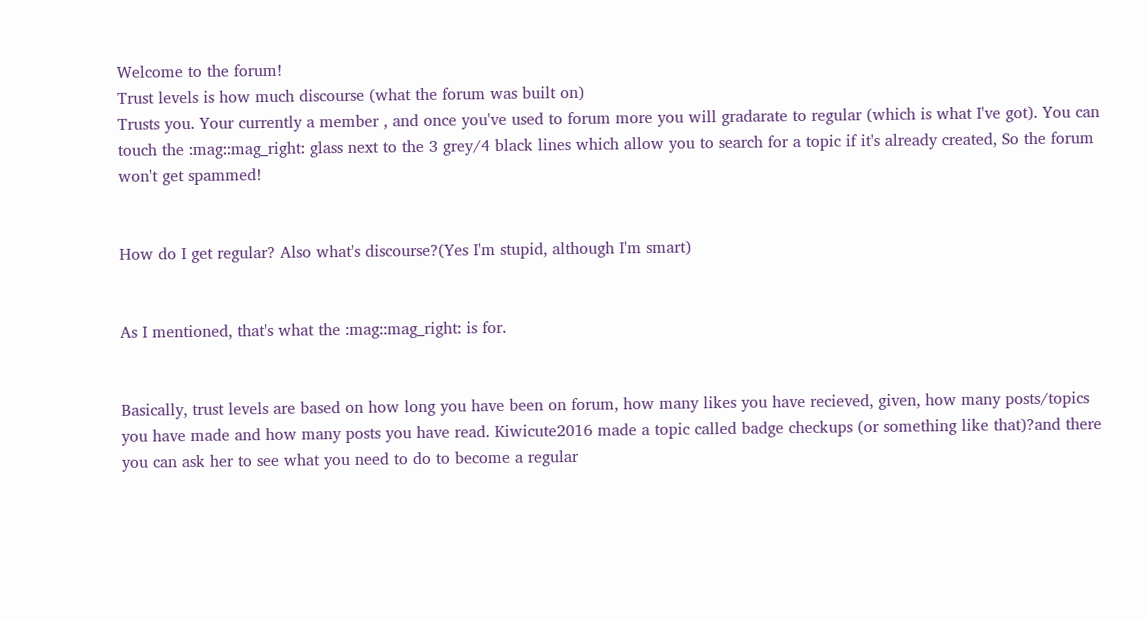Welcome to the forum!
Trust levels is how much discourse (what the forum was built on)
Trusts you. Your currently a member , and once you've used to forum more you will gradarate to regular (which is what I've got). You can touch the :mag::mag_right: glass next to the 3 grey/4 black lines which allow you to search for a topic if it's already created, So the forum won't get spammed!


How do I get regular? Also what's discourse?(Yes I'm stupid, although I'm smart)


As I mentioned, that's what the :mag::mag_right: is for.


Basically, trust levels are based on how long you have been on forum, how many likes you have recieved, given, how many posts/topics you have made and how many posts you have read. Kiwicute2016 made a topic called badge checkups (or something like that)?and there you can ask her to see what you need to do to become a regular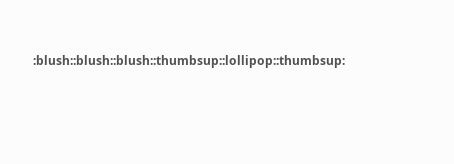:blush::blush::blush::thumbsup::lollipop::thumbsup: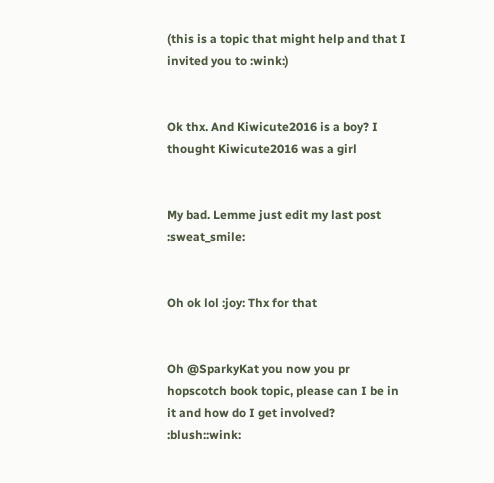(this is a topic that might help and that I invited you to :wink:)


Ok thx. And Kiwicute2016 is a boy? I thought Kiwicute2016 was a girl


My bad. Lemme just edit my last post :sweat_smile:


Oh ok lol :joy: Thx for that


Oh @SparkyKat you now you pr hopscotch book topic, please can I be in it and how do I get involved? :blush::wink: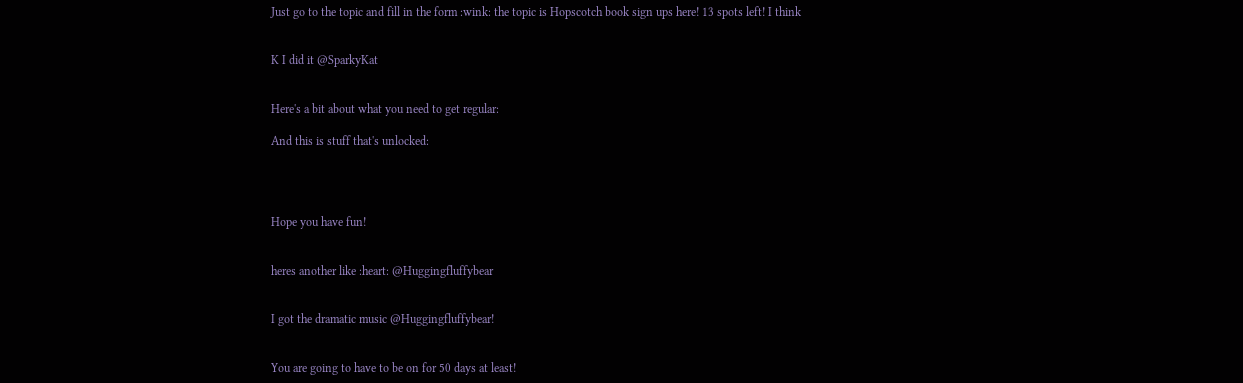Just go to the topic and fill in the form :wink: the topic is Hopscotch book sign ups here! 13 spots left! I think


K I did it @SparkyKat


Here's a bit about what you need to get regular:

And this is stuff that's unlocked:




Hope you have fun!


heres another like :heart: @Huggingfluffybear


I got the dramatic music @Huggingfluffybear!


You are going to have to be on for 50 days at least!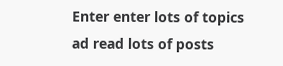Enter enter lots of topics ad read lots of posts